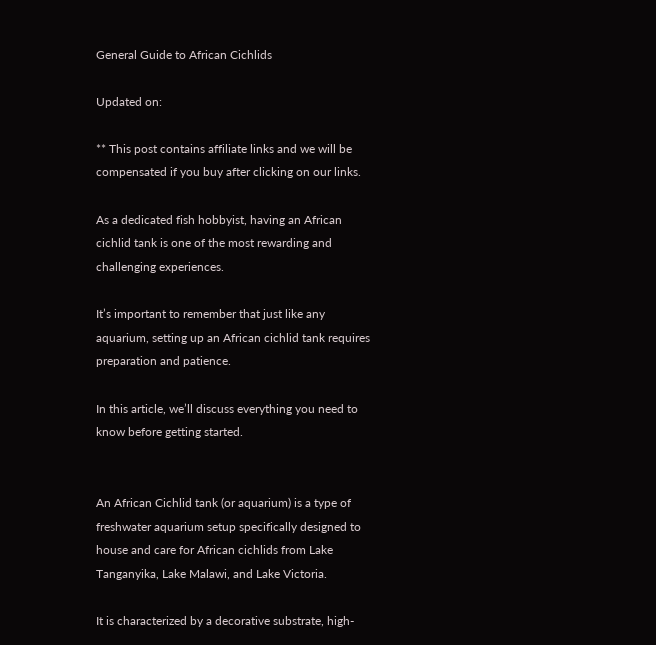General Guide to African Cichlids

Updated on:

** This post contains affiliate links and we will be compensated if you buy after clicking on our links.

As a dedicated fish hobbyist, having an African cichlid tank is one of the most rewarding and challenging experiences.

It’s important to remember that just like any aquarium, setting up an African cichlid tank requires preparation and patience.

In this article, we’ll discuss everything you need to know before getting started.


An African Cichlid tank (or aquarium) is a type of freshwater aquarium setup specifically designed to house and care for African cichlids from Lake Tanganyika, Lake Malawi, and Lake Victoria.

It is characterized by a decorative substrate, high-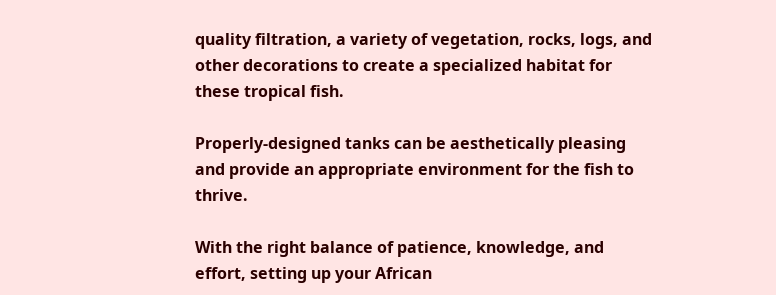quality filtration, a variety of vegetation, rocks, logs, and other decorations to create a specialized habitat for these tropical fish.

Properly-designed tanks can be aesthetically pleasing and provide an appropriate environment for the fish to thrive.

With the right balance of patience, knowledge, and effort, setting up your African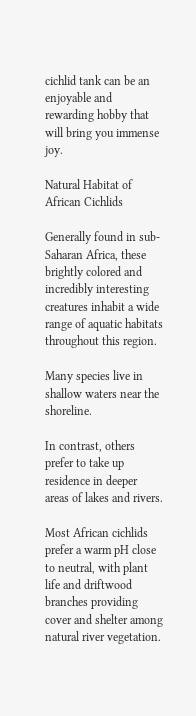cichlid tank can be an enjoyable and rewarding hobby that will bring you immense joy.

Natural Habitat of African Cichlids

Generally found in sub-Saharan Africa, these brightly colored and incredibly interesting creatures inhabit a wide range of aquatic habitats throughout this region.

Many species live in shallow waters near the shoreline.

In contrast, others prefer to take up residence in deeper areas of lakes and rivers.

Most African cichlids prefer a warm pH close to neutral, with plant life and driftwood branches providing cover and shelter among natural river vegetation.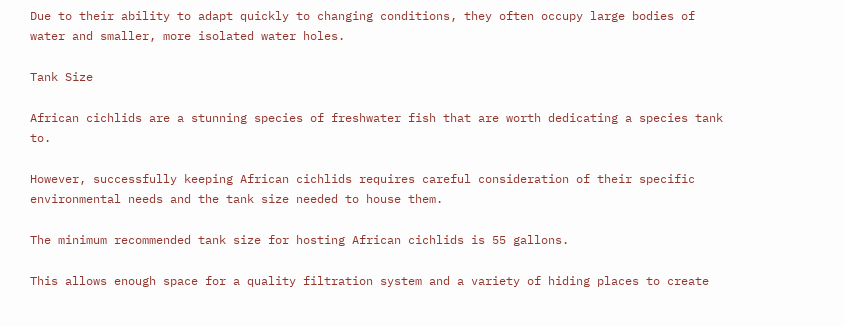Due to their ability to adapt quickly to changing conditions, they often occupy large bodies of water and smaller, more isolated water holes.

Tank Size

African cichlids are a stunning species of freshwater fish that are worth dedicating a species tank to.

However, successfully keeping African cichlids requires careful consideration of their specific environmental needs and the tank size needed to house them.

The minimum recommended tank size for hosting African cichlids is 55 gallons.

This allows enough space for a quality filtration system and a variety of hiding places to create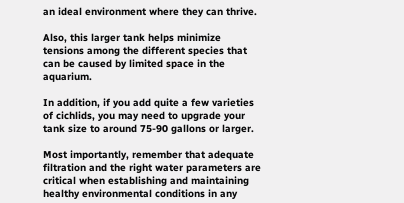an ideal environment where they can thrive.

Also, this larger tank helps minimize tensions among the different species that can be caused by limited space in the aquarium.

In addition, if you add quite a few varieties of cichlids, you may need to upgrade your tank size to around 75-90 gallons or larger.

Most importantly, remember that adequate filtration and the right water parameters are critical when establishing and maintaining healthy environmental conditions in any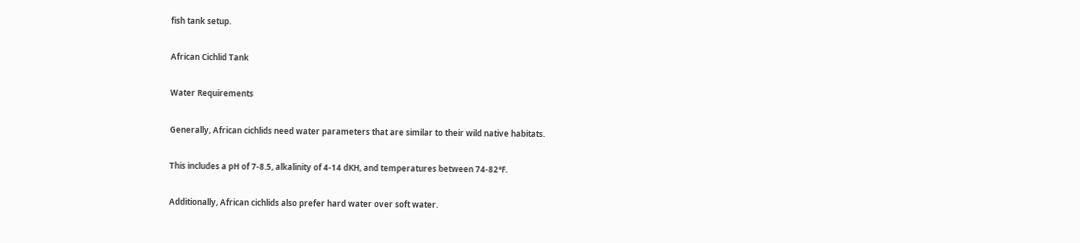fish tank setup.

African Cichlid Tank

Water Requirements

Generally, African cichlids need water parameters that are similar to their wild native habitats.

This includes a pH of 7-8.5, alkalinity of 4-14 dKH, and temperatures between 74-82°F.

Additionally, African cichlids also prefer hard water over soft water.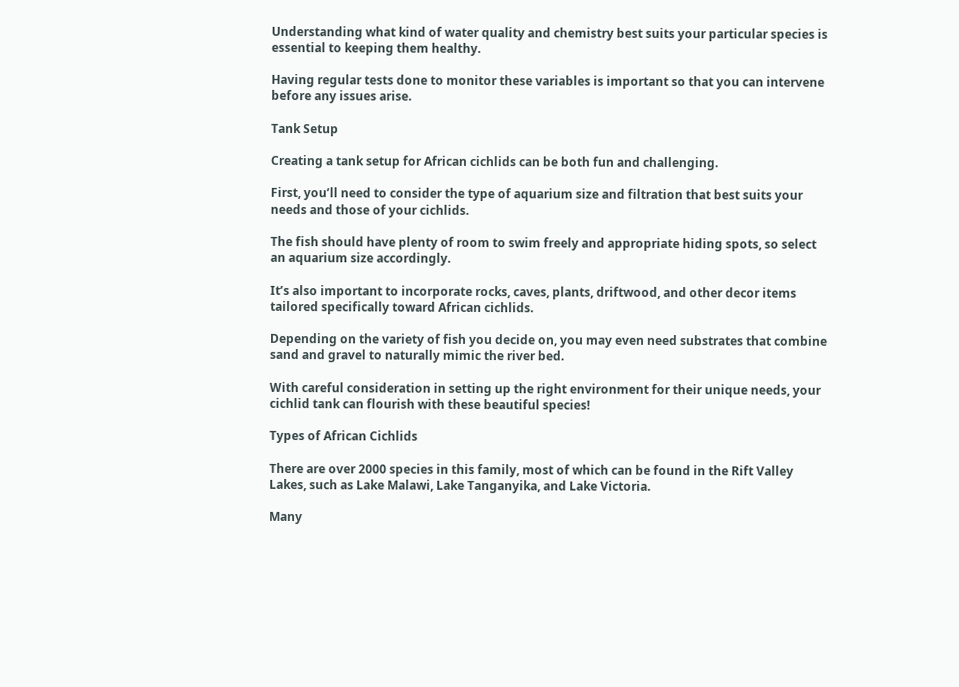Understanding what kind of water quality and chemistry best suits your particular species is essential to keeping them healthy.

Having regular tests done to monitor these variables is important so that you can intervene before any issues arise.

Tank Setup

Creating a tank setup for African cichlids can be both fun and challenging.

First, you’ll need to consider the type of aquarium size and filtration that best suits your needs and those of your cichlids.

The fish should have plenty of room to swim freely and appropriate hiding spots, so select an aquarium size accordingly.

It’s also important to incorporate rocks, caves, plants, driftwood, and other decor items tailored specifically toward African cichlids.

Depending on the variety of fish you decide on, you may even need substrates that combine sand and gravel to naturally mimic the river bed.

With careful consideration in setting up the right environment for their unique needs, your cichlid tank can flourish with these beautiful species!

Types of African Cichlids

There are over 2000 species in this family, most of which can be found in the Rift Valley Lakes, such as Lake Malawi, Lake Tanganyika, and Lake Victoria.

Many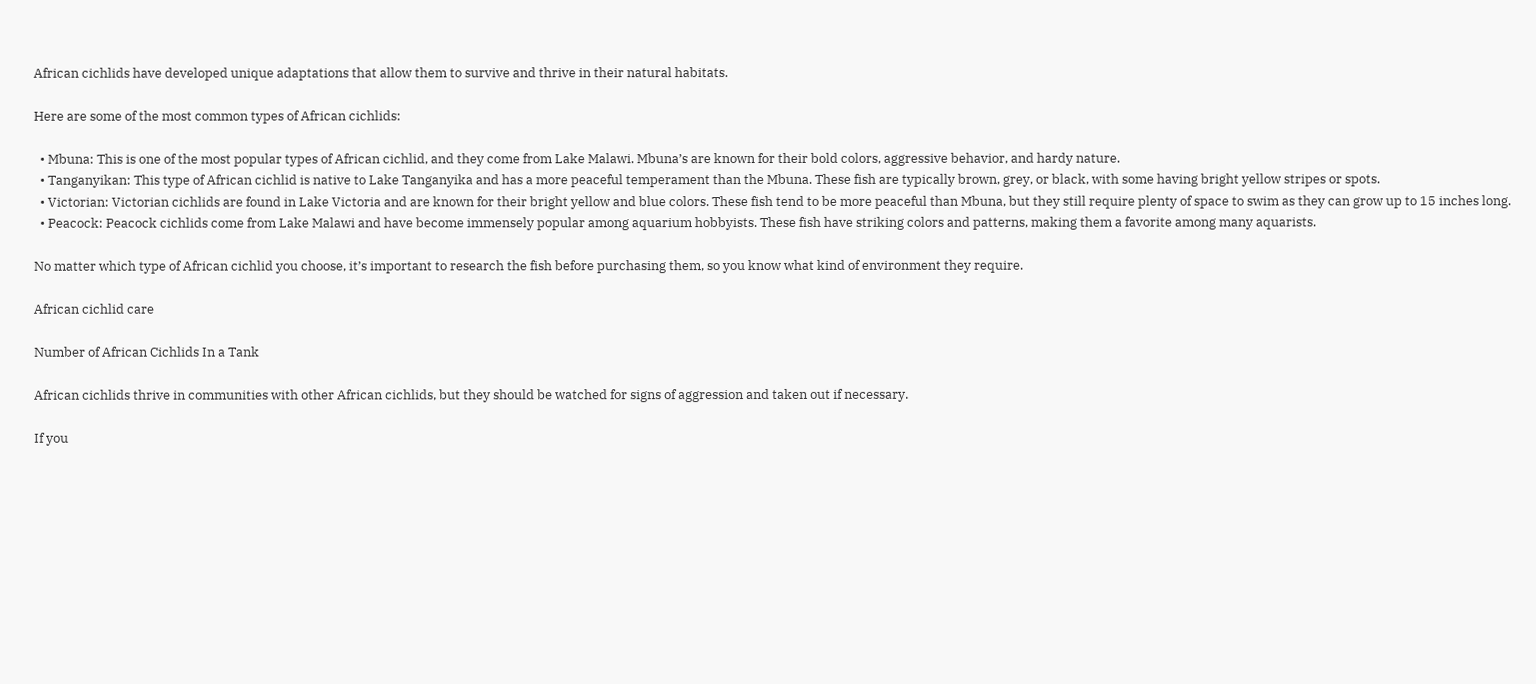African cichlids have developed unique adaptations that allow them to survive and thrive in their natural habitats.

Here are some of the most common types of African cichlids:

  • Mbuna: This is one of the most popular types of African cichlid, and they come from Lake Malawi. Mbuna’s are known for their bold colors, aggressive behavior, and hardy nature.
  • Tanganyikan: This type of African cichlid is native to Lake Tanganyika and has a more peaceful temperament than the Mbuna. These fish are typically brown, grey, or black, with some having bright yellow stripes or spots.
  • Victorian: Victorian cichlids are found in Lake Victoria and are known for their bright yellow and blue colors. These fish tend to be more peaceful than Mbuna, but they still require plenty of space to swim as they can grow up to 15 inches long.
  • Peacock: Peacock cichlids come from Lake Malawi and have become immensely popular among aquarium hobbyists. These fish have striking colors and patterns, making them a favorite among many aquarists.

No matter which type of African cichlid you choose, it’s important to research the fish before purchasing them, so you know what kind of environment they require.

African cichlid care

Number of African Cichlids In a Tank

African cichlids thrive in communities with other African cichlids, but they should be watched for signs of aggression and taken out if necessary.

If you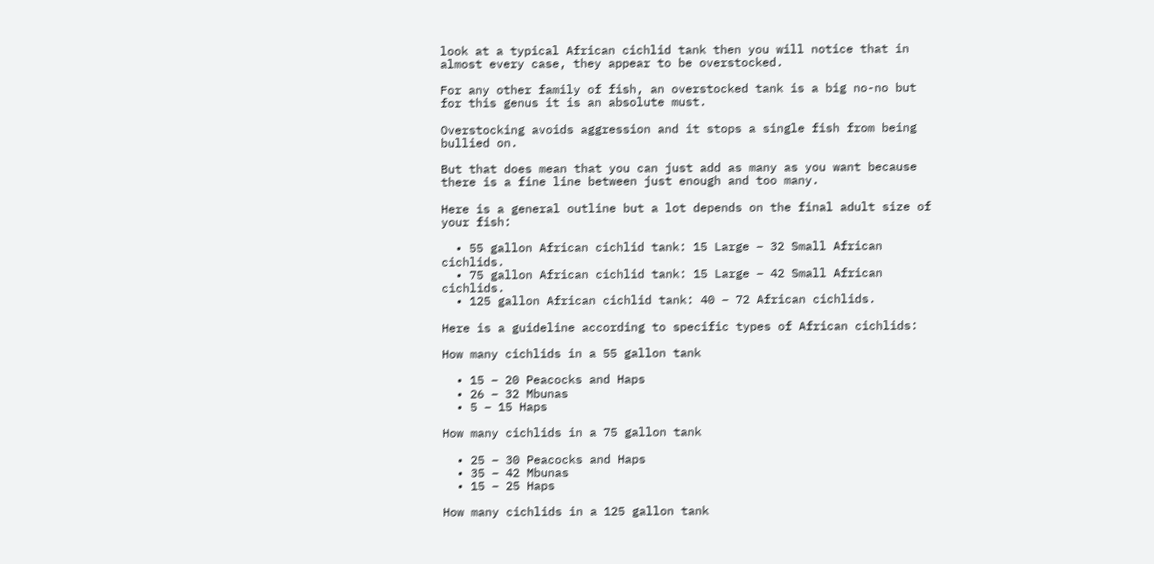look at a typical African cichlid tank then you will notice that in almost every case, they appear to be overstocked.

For any other family of fish, an overstocked tank is a big no-no but for this genus it is an absolute must.

Overstocking avoids aggression and it stops a single fish from being bullied on.

But that does mean that you can just add as many as you want because there is a fine line between just enough and too many.

Here is a general outline but a lot depends on the final adult size of your fish:

  • 55 gallon African cichlid tank: 15 Large – 32 Small African cichlids.
  • 75 gallon African cichlid tank: 15 Large – 42 Small African cichlids.
  • 125 gallon African cichlid tank: 40 – 72 African cichlids.

Here is a guideline according to specific types of African cichlids:

How many cichlids in a 55 gallon tank

  • 15 – 20 Peacocks and Haps
  • 26 – 32 Mbunas
  • 5 – 15 Haps

How many cichlids in a 75 gallon tank

  • 25 – 30 Peacocks and Haps
  • 35 – 42 Mbunas
  • 15 – 25 Haps

How many cichlids in a 125 gallon tank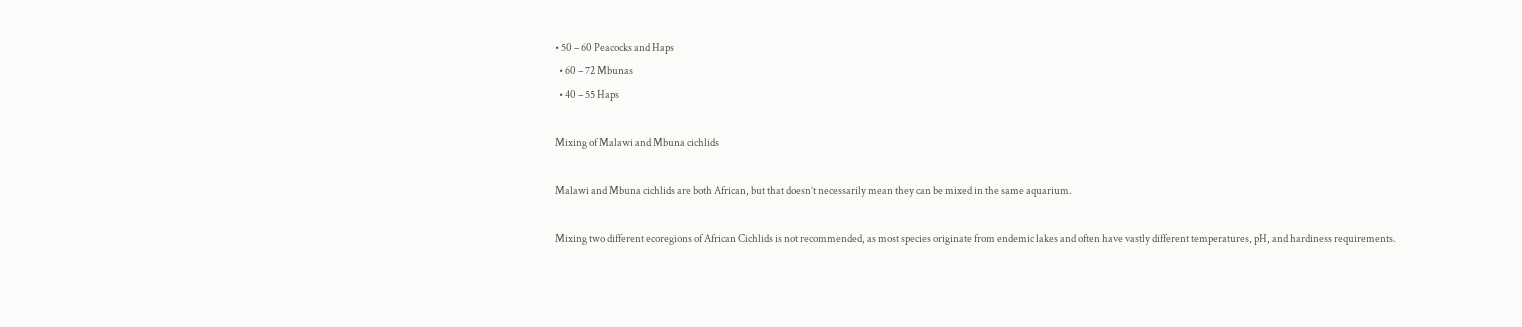• 50 – 60 Peacocks and Haps
  • 60 – 72 Mbunas
  • 40 – 55 Haps

Mixing of Malawi and Mbuna cichlids

Malawi and Mbuna cichlids are both African, but that doesn’t necessarily mean they can be mixed in the same aquarium.

Mixing two different ecoregions of African Cichlids is not recommended, as most species originate from endemic lakes and often have vastly different temperatures, pH, and hardiness requirements.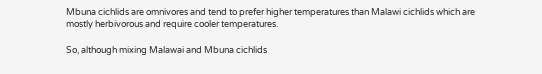Mbuna cichlids are omnivores and tend to prefer higher temperatures than Malawi cichlids which are mostly herbivorous and require cooler temperatures.

So, although mixing Malawai and Mbuna cichlids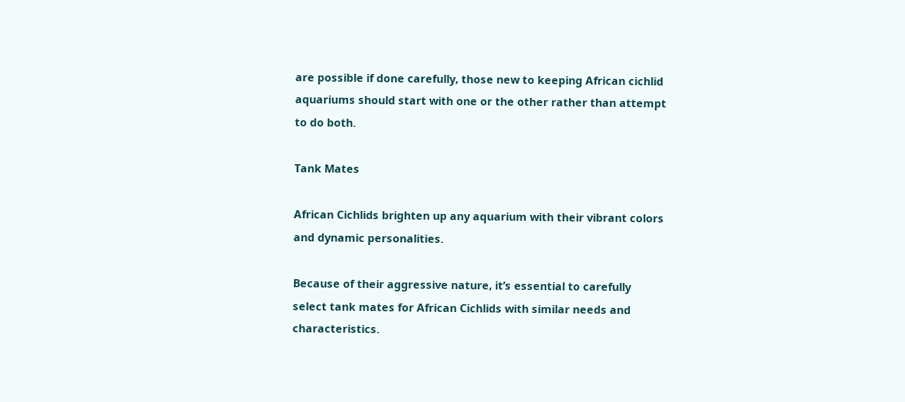are possible if done carefully, those new to keeping African cichlid aquariums should start with one or the other rather than attempt to do both.

Tank Mates

African Cichlids brighten up any aquarium with their vibrant colors and dynamic personalities.

Because of their aggressive nature, it’s essential to carefully select tank mates for African Cichlids with similar needs and characteristics.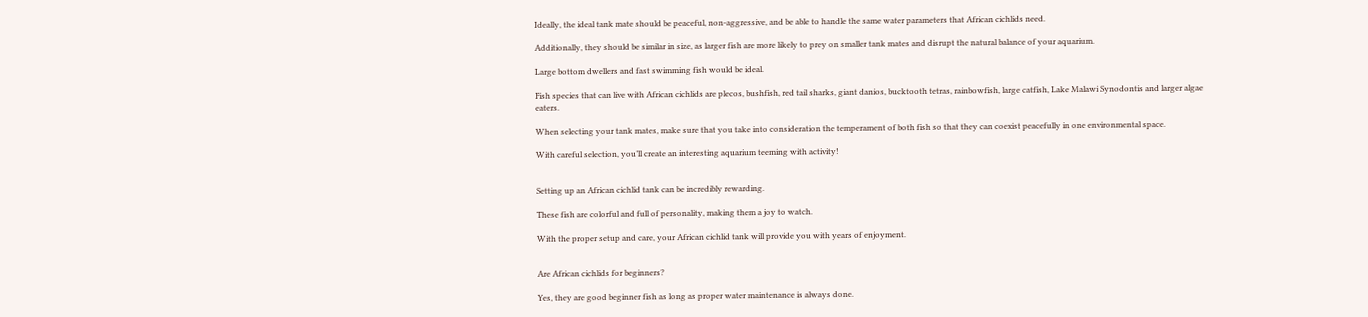Ideally, the ideal tank mate should be peaceful, non-aggressive, and be able to handle the same water parameters that African cichlids need.

Additionally, they should be similar in size, as larger fish are more likely to prey on smaller tank mates and disrupt the natural balance of your aquarium.

Large bottom dwellers and fast swimming fish would be ideal.

Fish species that can live with African cichlids are plecos, bushfish, red tail sharks, giant danios, bucktooth tetras, rainbowfish, large catfish, Lake Malawi Synodontis and larger algae eaters.

When selecting your tank mates, make sure that you take into consideration the temperament of both fish so that they can coexist peacefully in one environmental space.

With careful selection, you’ll create an interesting aquarium teeming with activity!


Setting up an African cichlid tank can be incredibly rewarding.

These fish are colorful and full of personality, making them a joy to watch.

With the proper setup and care, your African cichlid tank will provide you with years of enjoyment.


Are African cichlids for beginners?

Yes, they are good beginner fish as long as proper water maintenance is always done.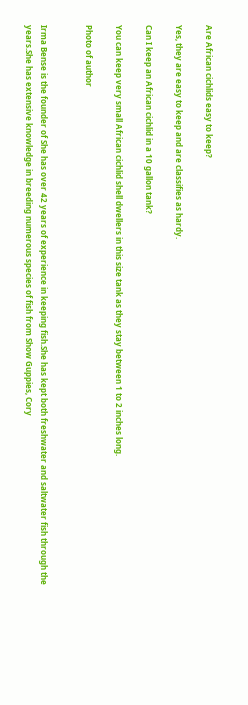Are African cichlids easy to keep?

Yes, they are easy to keep and are classifies as hardy.

Can I keep an African cichlid in a 10 gallon tank?

You can keep very small African cichlid shell dwellers in this size tank as they stay between 1 to 2 inches long.

Photo of author


Irma Bense is the founder of She has over 42 years of experience in keeping fish.She has kept both freshwater and saltwater fish through the years.She has extensive knowledge in breeding numerous species of fish from Show Guppies, Cory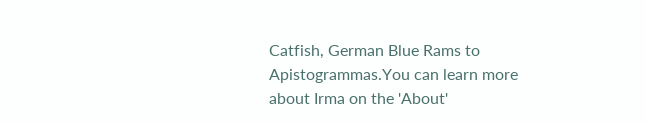Catfish, German Blue Rams to Apistogrammas.You can learn more about Irma on the 'About'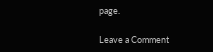page.

Leave a Comment